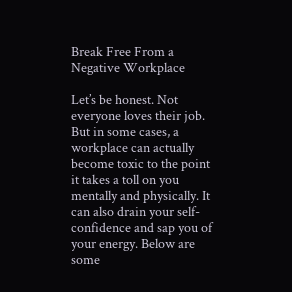Break Free From a Negative Workplace

Let’s be honest. Not everyone loves their job. But in some cases, a workplace can actually become toxic to the point it takes a toll on you mentally and physically. It can also drain your self-confidence and sap you of your energy. Below are some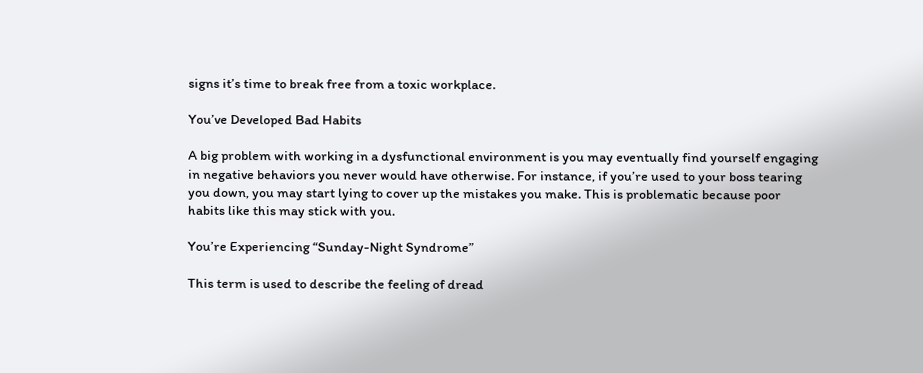signs it’s time to break free from a toxic workplace.

You’ve Developed Bad Habits

A big problem with working in a dysfunctional environment is you may eventually find yourself engaging in negative behaviors you never would have otherwise. For instance, if you’re used to your boss tearing you down, you may start lying to cover up the mistakes you make. This is problematic because poor habits like this may stick with you.

You’re Experiencing “Sunday-Night Syndrome”

This term is used to describe the feeling of dread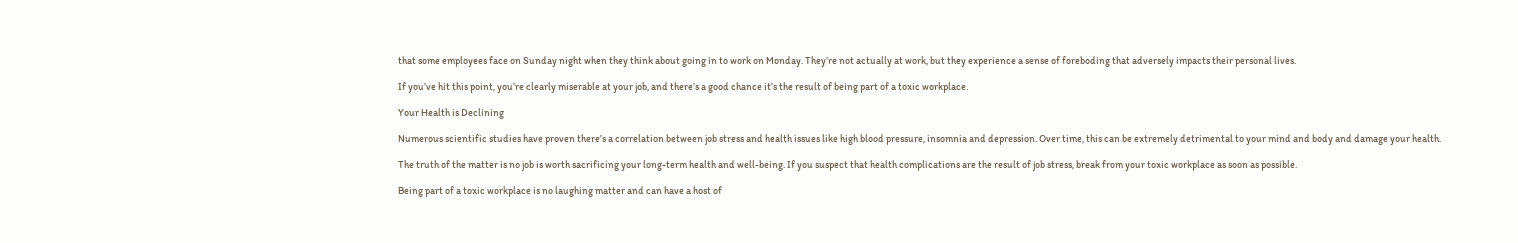that some employees face on Sunday night when they think about going in to work on Monday. They’re not actually at work, but they experience a sense of foreboding that adversely impacts their personal lives.

If you’ve hit this point, you’re clearly miserable at your job, and there’s a good chance it’s the result of being part of a toxic workplace.

Your Health is Declining

Numerous scientific studies have proven there’s a correlation between job stress and health issues like high blood pressure, insomnia and depression. Over time, this can be extremely detrimental to your mind and body and damage your health.

The truth of the matter is no job is worth sacrificing your long-term health and well-being. If you suspect that health complications are the result of job stress, break from your toxic workplace as soon as possible.

Being part of a toxic workplace is no laughing matter and can have a host of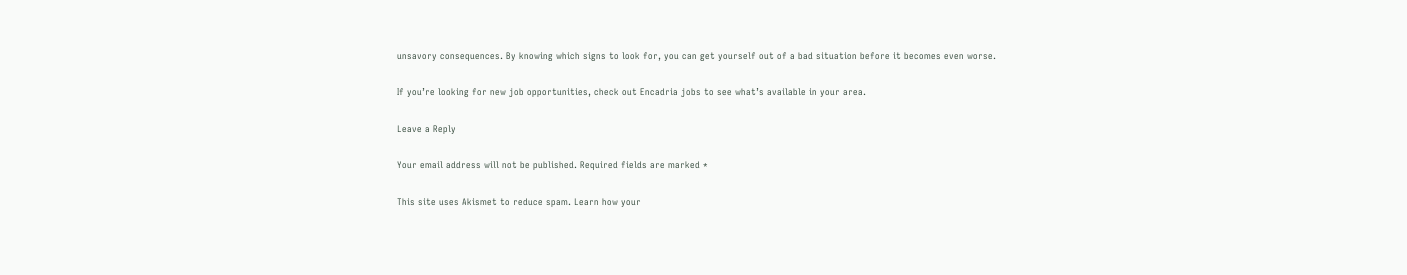unsavory consequences. By knowing which signs to look for, you can get yourself out of a bad situation before it becomes even worse.

If you’re looking for new job opportunities, check out Encadria jobs to see what’s available in your area.

Leave a Reply

Your email address will not be published. Required fields are marked *

This site uses Akismet to reduce spam. Learn how your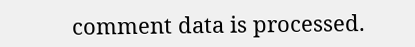comment data is processed.